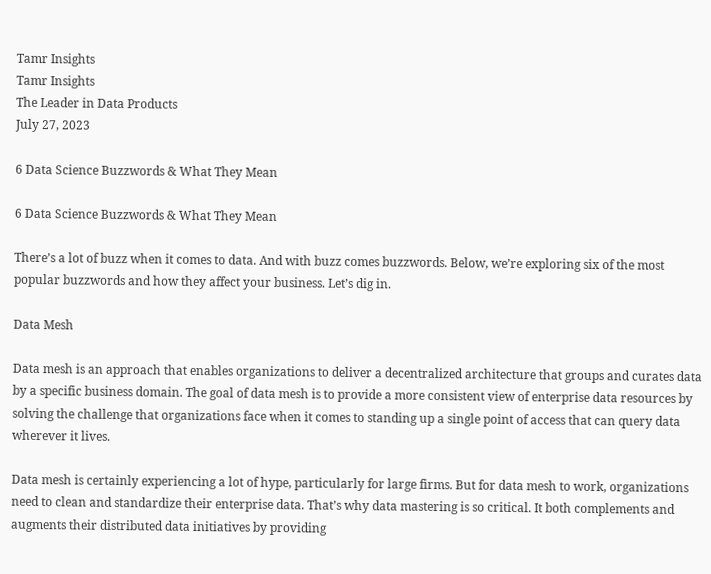Tamr Insights
Tamr Insights
The Leader in Data Products
July 27, 2023

6 Data Science Buzzwords & What They Mean

6 Data Science Buzzwords & What They Mean

There’s a lot of buzz when it comes to data. And with buzz comes buzzwords. Below, we’re exploring six of the most popular buzzwords and how they affect your business. Let’s dig in.

Data Mesh

Data mesh is an approach that enables organizations to deliver a decentralized architecture that groups and curates data by a specific business domain. The goal of data mesh is to provide a more consistent view of enterprise data resources by solving the challenge that organizations face when it comes to standing up a single point of access that can query data wherever it lives.

Data mesh is certainly experiencing a lot of hype, particularly for large firms. But for data mesh to work, organizations need to clean and standardize their enterprise data. That’s why data mastering is so critical. It both complements and augments their distributed data initiatives by providing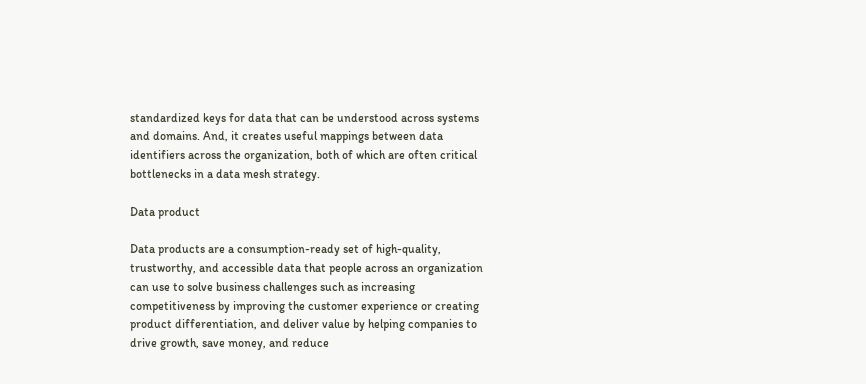standardized keys for data that can be understood across systems and domains. And, it creates useful mappings between data identifiers across the organization, both of which are often critical bottlenecks in a data mesh strategy.

Data product

Data products are a consumption-ready set of high-quality, trustworthy, and accessible data that people across an organization can use to solve business challenges such as increasing competitiveness by improving the customer experience or creating product differentiation, and deliver value by helping companies to drive growth, save money, and reduce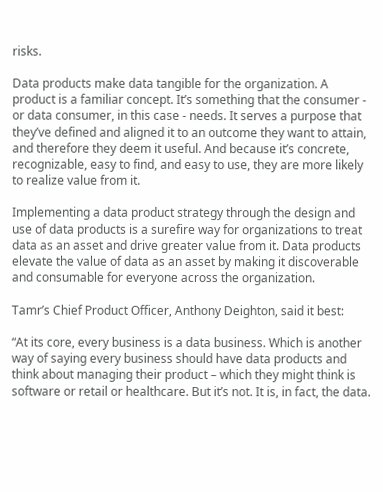risks.

Data products make data tangible for the organization. A product is a familiar concept. It’s something that the consumer - or data consumer, in this case - needs. It serves a purpose that they’ve defined and aligned it to an outcome they want to attain, and therefore they deem it useful. And because it’s concrete, recognizable, easy to find, and easy to use, they are more likely to realize value from it.

Implementing a data product strategy through the design and use of data products is a surefire way for organizations to treat data as an asset and drive greater value from it. Data products elevate the value of data as an asset by making it discoverable and consumable for everyone across the organization.

Tamr’s Chief Product Officer, Anthony Deighton, said it best:

“At its core, every business is a data business. Which is another way of saying every business should have data products and think about managing their product – which they might think is software or retail or healthcare. But it’s not. It is, in fact, the data.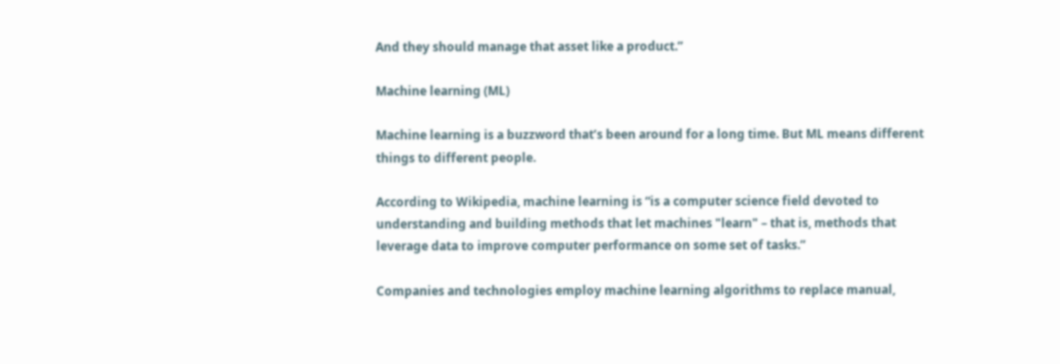And they should manage that asset like a product.”

Machine learning (ML)

Machine learning is a buzzword that’s been around for a long time. But ML means different things to different people.

According to Wikipedia, machine learning is “is a computer science field devoted to understanding and building methods that let machines "learn" – that is, methods that leverage data to improve computer performance on some set of tasks.”

Companies and technologies employ machine learning algorithms to replace manual,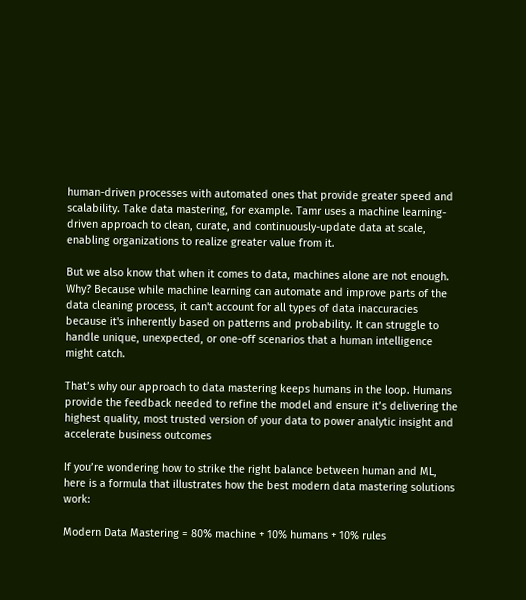human-driven processes with automated ones that provide greater speed and scalability. Take data mastering, for example. Tamr uses a machine learning-driven approach to clean, curate, and continuously-update data at scale, enabling organizations to realize greater value from it.

But we also know that when it comes to data, machines alone are not enough. Why? Because while machine learning can automate and improve parts of the data cleaning process, it can't account for all types of data inaccuracies because it's inherently based on patterns and probability. It can struggle to handle unique, unexpected, or one-off scenarios that a human intelligence might catch.

That’s why our approach to data mastering keeps humans in the loop. Humans provide the feedback needed to refine the model and ensure it’s delivering the highest quality, most trusted version of your data to power analytic insight and accelerate business outcomes

If you’re wondering how to strike the right balance between human and ML, here is a formula that illustrates how the best modern data mastering solutions work:

Modern Data Mastering = 80% machine + 10% humans + 10% rules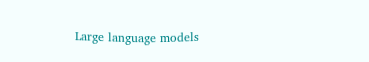Large language models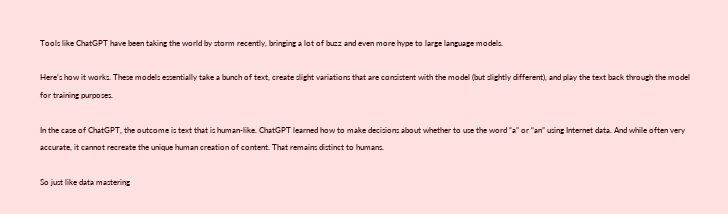Tools like ChatGPT have been taking the world by storm recently, bringing a lot of buzz and even more hype to large language models.

Here’s how it works. These models essentially take a bunch of text, create slight variations that are consistent with the model (but slightly different), and play the text back through the model for training purposes.

In the case of ChatGPT, the outcome is text that is human-like. ChatGPT learned how to make decisions about whether to use the word “a” or “an” using Internet data. And while often very accurate, it cannot recreate the unique human creation of content. That remains distinct to humans.

So just like data mastering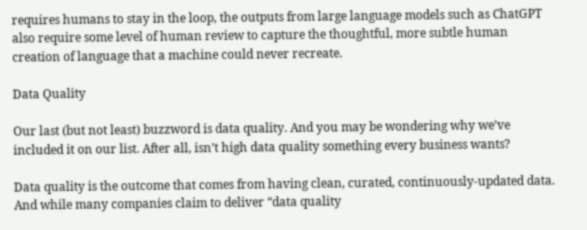requires humans to stay in the loop, the outputs from large language models such as ChatGPT also require some level of human review to capture the thoughtful, more subtle human creation of language that a machine could never recreate.

Data Quality

Our last (but not least) buzzword is data quality. And you may be wondering why we’ve included it on our list. After all, isn’t high data quality something every business wants?

Data quality is the outcome that comes from having clean, curated, continuously-updated data. And while many companies claim to deliver “data quality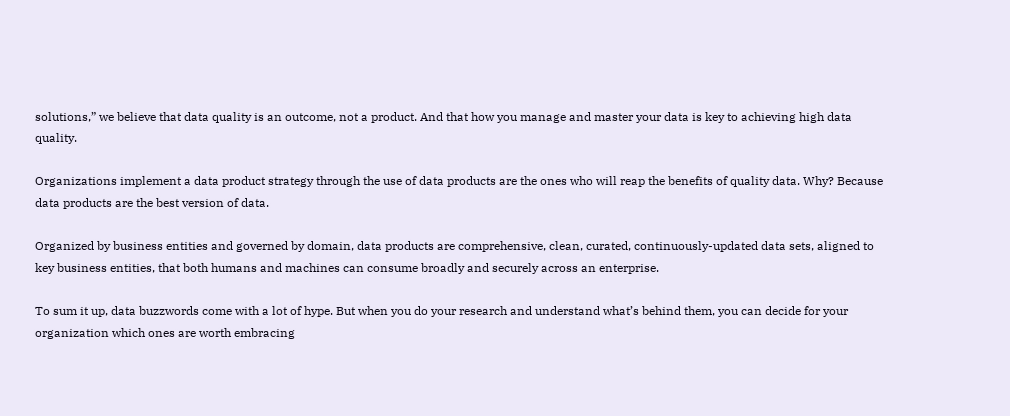solutions,” we believe that data quality is an outcome, not a product. And that how you manage and master your data is key to achieving high data quality.

Organizations implement a data product strategy through the use of data products are the ones who will reap the benefits of quality data. Why? Because data products are the best version of data.

Organized by business entities and governed by domain, data products are comprehensive, clean, curated, continuously-updated data sets, aligned to key business entities, that both humans and machines can consume broadly and securely across an enterprise.

To sum it up, data buzzwords come with a lot of hype. But when you do your research and understand what’s behind them, you can decide for your organization which ones are worth embracing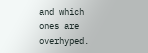and which ones are overhyped.